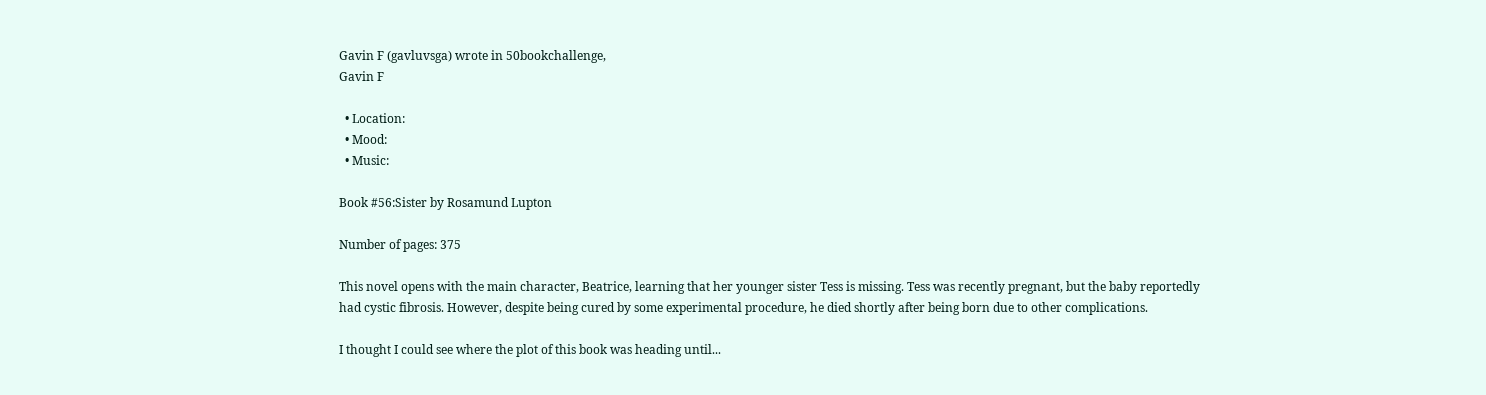Gavin F (gavluvsga) wrote in 50bookchallenge,
Gavin F

  • Location:
  • Mood:
  • Music:

Book #56:Sister by Rosamund Lupton

Number of pages: 375

This novel opens with the main character, Beatrice, learning that her younger sister Tess is missing. Tess was recently pregnant, but the baby reportedly had cystic fibrosis. However, despite being cured by some experimental procedure, he died shortly after being born due to other complications.

I thought I could see where the plot of this book was heading until...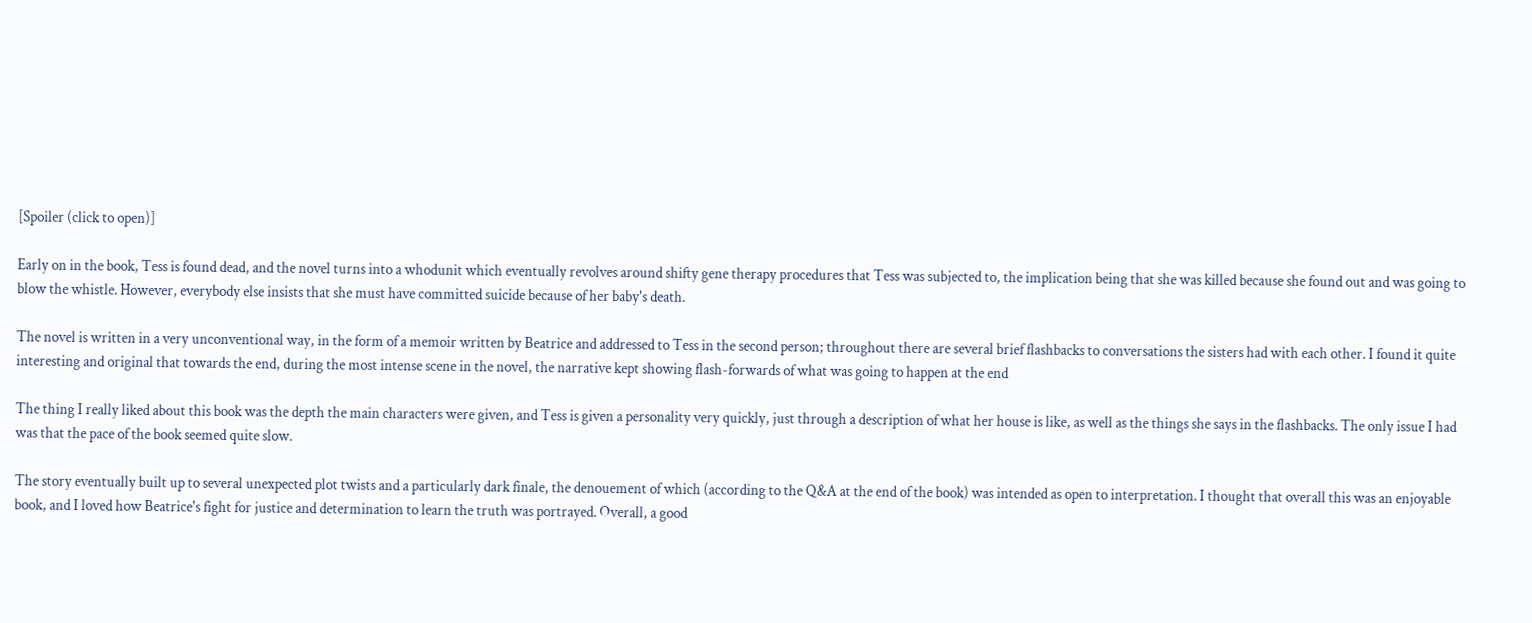[Spoiler (click to open)]

Early on in the book, Tess is found dead, and the novel turns into a whodunit which eventually revolves around shifty gene therapy procedures that Tess was subjected to, the implication being that she was killed because she found out and was going to blow the whistle. However, everybody else insists that she must have committed suicide because of her baby's death.

The novel is written in a very unconventional way, in the form of a memoir written by Beatrice and addressed to Tess in the second person; throughout there are several brief flashbacks to conversations the sisters had with each other. I found it quite interesting and original that towards the end, during the most intense scene in the novel, the narrative kept showing flash-forwards of what was going to happen at the end

The thing I really liked about this book was the depth the main characters were given, and Tess is given a personality very quickly, just through a description of what her house is like, as well as the things she says in the flashbacks. The only issue I had was that the pace of the book seemed quite slow.

The story eventually built up to several unexpected plot twists and a particularly dark finale, the denouement of which (according to the Q&A at the end of the book) was intended as open to interpretation. I thought that overall this was an enjoyable book, and I loved how Beatrice's fight for justice and determination to learn the truth was portrayed. Overall, a good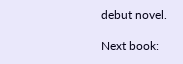debut novel.

Next book: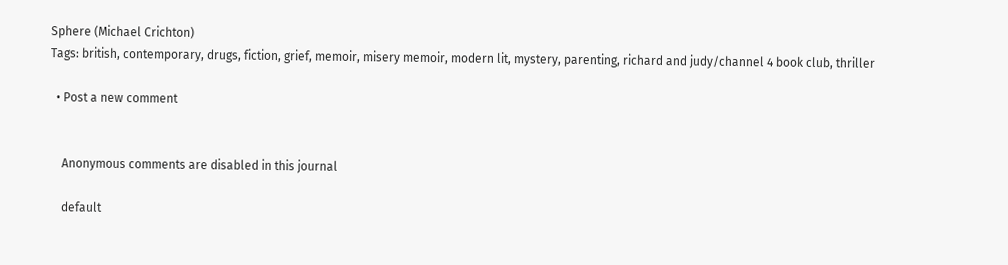Sphere (Michael Crichton)
Tags: british, contemporary, drugs, fiction, grief, memoir, misery memoir, modern lit, mystery, parenting, richard and judy/channel 4 book club, thriller

  • Post a new comment


    Anonymous comments are disabled in this journal

    default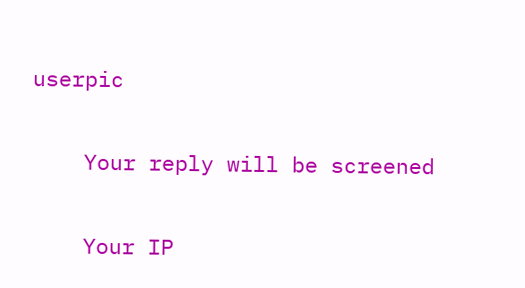userpic

    Your reply will be screened

    Your IP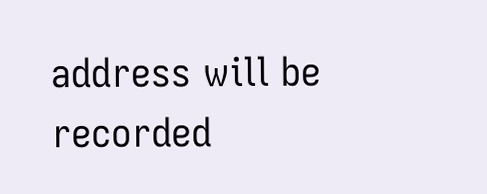address will be recorded